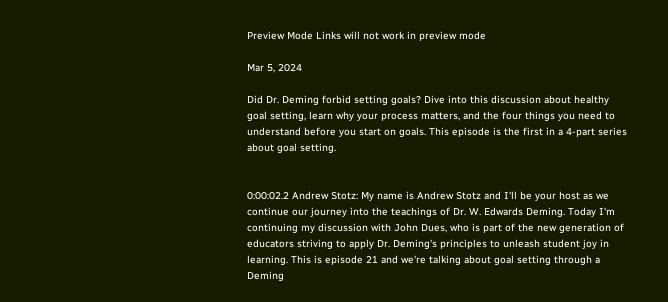Preview Mode Links will not work in preview mode

Mar 5, 2024

Did Dr. Deming forbid setting goals? Dive into this discussion about healthy goal setting, learn why your process matters, and the four things you need to understand before you start on goals. This episode is the first in a 4-part series about goal setting.


0:00:02.2 Andrew Stotz: My name is Andrew Stotz and I'll be your host as we continue our journey into the teachings of Dr. W. Edwards Deming. Today I'm continuing my discussion with John Dues, who is part of the new generation of educators striving to apply Dr. Deming's principles to unleash student joy in learning. This is episode 21 and we're talking about goal setting through a Deming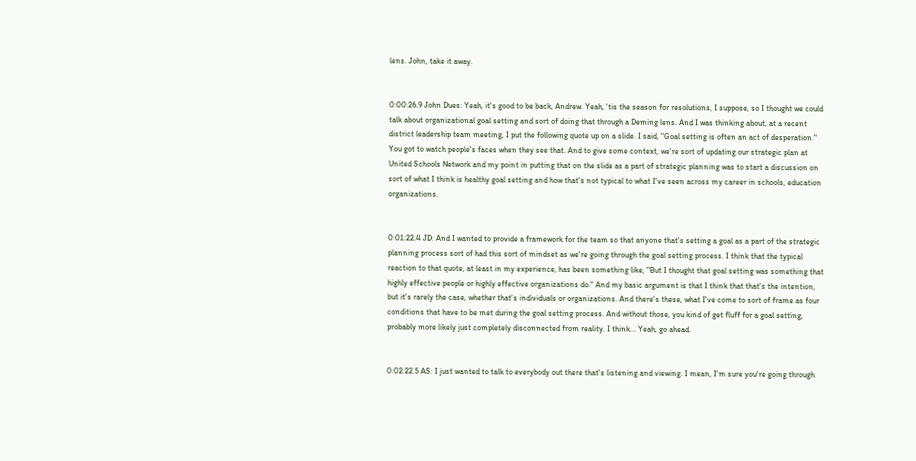lens. John, take it away.


0:00:26.9 John Dues: Yeah, it's good to be back, Andrew. Yeah, 'tis the season for resolutions, I suppose, so I thought we could talk about organizational goal setting and sort of doing that through a Deming lens. And I was thinking about, at a recent district leadership team meeting, I put the following quote up on a slide. I said, "Goal setting is often an act of desperation." You got to watch people's faces when they see that. And to give some context, we're sort of updating our strategic plan at United Schools Network and my point in putting that on the slide as a part of strategic planning was to start a discussion on sort of what I think is healthy goal setting and how that's not typical to what I've seen across my career in schools, education organizations.


0:01:22.4 JD: And I wanted to provide a framework for the team so that anyone that's setting a goal as a part of the strategic planning process sort of had this sort of mindset as we're going through the goal setting process. I think that the typical reaction to that quote, at least in my experience, has been something like, "But I thought that goal setting was something that highly effective people or highly effective organizations do." And my basic argument is that I think that that's the intention, but it's rarely the case, whether that's individuals or organizations. And there's these, what I've come to sort of frame as four conditions that have to be met during the goal setting process. And without those, you kind of get fluff for a goal setting, probably more likely just completely disconnected from reality. I think... Yeah, go ahead.


0:02:22.5 AS: I just wanted to talk to everybody out there that's listening and viewing. I mean, I'm sure you're going through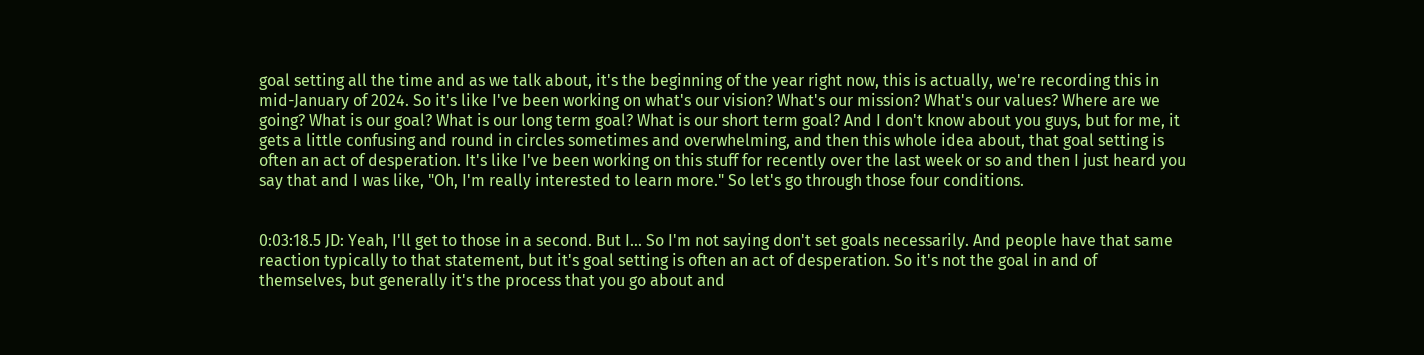goal setting all the time and as we talk about, it's the beginning of the year right now, this is actually, we're recording this in mid-January of 2024. So it's like I've been working on what's our vision? What's our mission? What's our values? Where are we going? What is our goal? What is our long term goal? What is our short term goal? And I don't know about you guys, but for me, it gets a little confusing and round in circles sometimes and overwhelming, and then this whole idea about, that goal setting is often an act of desperation. It's like I've been working on this stuff for recently over the last week or so and then I just heard you say that and I was like, "Oh, I'm really interested to learn more." So let's go through those four conditions.


0:03:18.5 JD: Yeah, I'll get to those in a second. But I... So I'm not saying don't set goals necessarily. And people have that same reaction typically to that statement, but it's goal setting is often an act of desperation. So it's not the goal in and of themselves, but generally it's the process that you go about and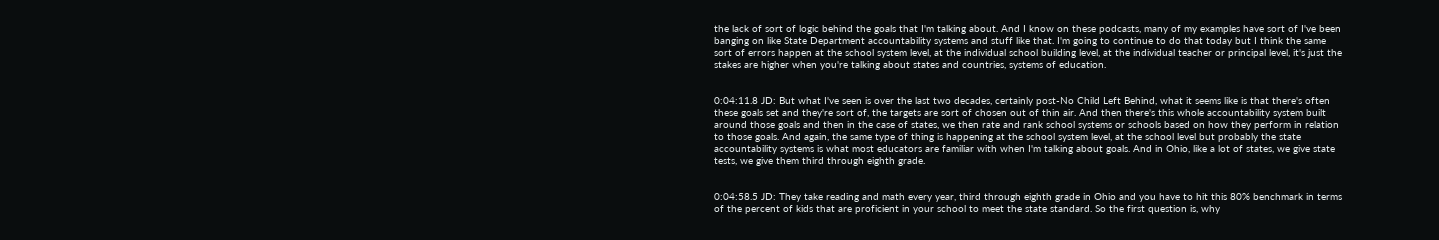the lack of sort of logic behind the goals that I'm talking about. And I know on these podcasts, many of my examples have sort of I've been banging on like State Department accountability systems and stuff like that. I'm going to continue to do that today but I think the same sort of errors happen at the school system level, at the individual school building level, at the individual teacher or principal level, it's just the stakes are higher when you're talking about states and countries, systems of education.


0:04:11.8 JD: But what I've seen is over the last two decades, certainly post-No Child Left Behind, what it seems like is that there's often these goals set and they're sort of, the targets are sort of chosen out of thin air. And then there's this whole accountability system built around those goals and then in the case of states, we then rate and rank school systems or schools based on how they perform in relation to those goals. And again, the same type of thing is happening at the school system level, at the school level but probably the state accountability systems is what most educators are familiar with when I'm talking about goals. And in Ohio, like a lot of states, we give state tests, we give them third through eighth grade.


0:04:58.5 JD: They take reading and math every year, third through eighth grade in Ohio and you have to hit this 80% benchmark in terms of the percent of kids that are proficient in your school to meet the state standard. So the first question is, why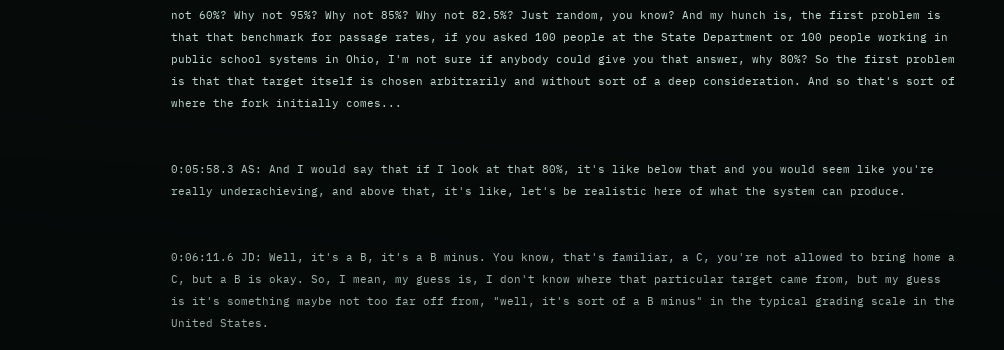not 60%? Why not 95%? Why not 85%? Why not 82.5%? Just random, you know? And my hunch is, the first problem is that that benchmark for passage rates, if you asked 100 people at the State Department or 100 people working in public school systems in Ohio, I'm not sure if anybody could give you that answer, why 80%? So the first problem is that that target itself is chosen arbitrarily and without sort of a deep consideration. And so that's sort of where the fork initially comes...


0:05:58.3 AS: And I would say that if I look at that 80%, it's like below that and you would seem like you're really underachieving, and above that, it's like, let's be realistic here of what the system can produce.


0:06:11.6 JD: Well, it's a B, it's a B minus. You know, that's familiar, a C, you're not allowed to bring home a C, but a B is okay. So, I mean, my guess is, I don't know where that particular target came from, but my guess is it's something maybe not too far off from, "well, it's sort of a B minus" in the typical grading scale in the United States.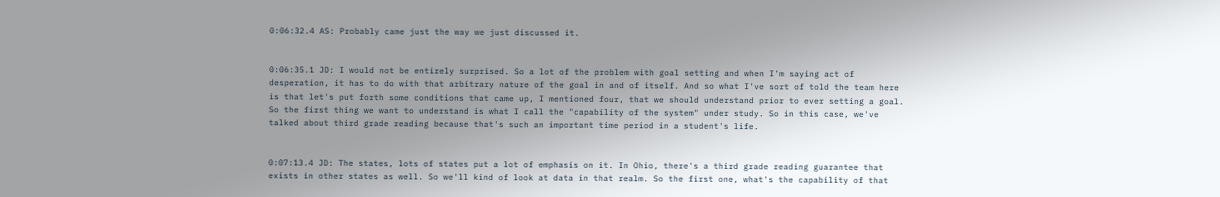0:06:32.4 AS: Probably came just the way we just discussed it.


0:06:35.1 JD: I would not be entirely surprised. So a lot of the problem with goal setting and when I'm saying act of desperation, it has to do with that arbitrary nature of the goal in and of itself. And so what I've sort of told the team here is that let's put forth some conditions that came up, I mentioned four, that we should understand prior to ever setting a goal. So the first thing we want to understand is what I call the "capability of the system" under study. So in this case, we've talked about third grade reading because that's such an important time period in a student's life.


0:07:13.4 JD: The states, lots of states put a lot of emphasis on it. In Ohio, there's a third grade reading guarantee that exists in other states as well. So we'll kind of look at data in that realm. So the first one, what's the capability of that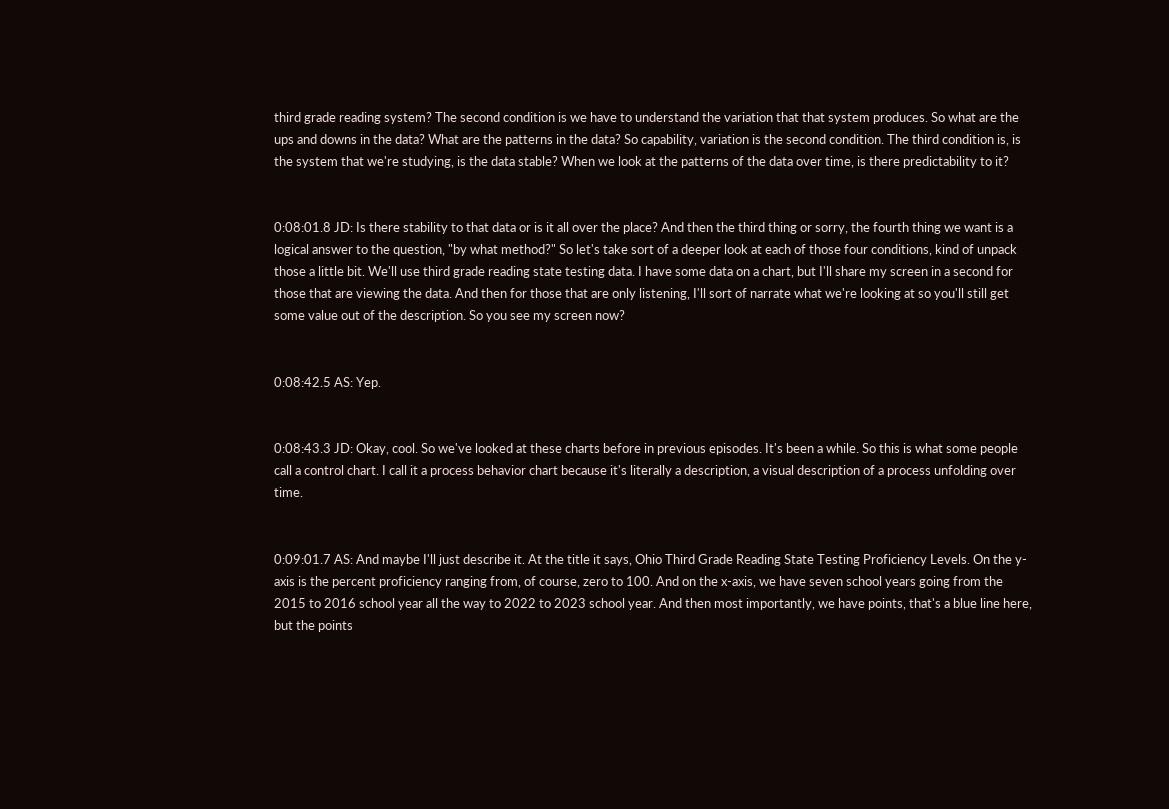third grade reading system? The second condition is we have to understand the variation that that system produces. So what are the ups and downs in the data? What are the patterns in the data? So capability, variation is the second condition. The third condition is, is the system that we're studying, is the data stable? When we look at the patterns of the data over time, is there predictability to it?


0:08:01.8 JD: Is there stability to that data or is it all over the place? And then the third thing or sorry, the fourth thing we want is a logical answer to the question, "by what method?" So let's take sort of a deeper look at each of those four conditions, kind of unpack those a little bit. We'll use third grade reading state testing data. I have some data on a chart, but I'll share my screen in a second for those that are viewing the data. And then for those that are only listening, I'll sort of narrate what we're looking at so you'll still get some value out of the description. So you see my screen now?


0:08:42.5 AS: Yep.


0:08:43.3 JD: Okay, cool. So we've looked at these charts before in previous episodes. It's been a while. So this is what some people call a control chart. I call it a process behavior chart because it's literally a description, a visual description of a process unfolding over time.


0:09:01.7 AS: And maybe I'll just describe it. At the title it says, Ohio Third Grade Reading State Testing Proficiency Levels. On the y-axis is the percent proficiency ranging from, of course, zero to 100. And on the x-axis, we have seven school years going from the 2015 to 2016 school year all the way to 2022 to 2023 school year. And then most importantly, we have points, that's a blue line here, but the points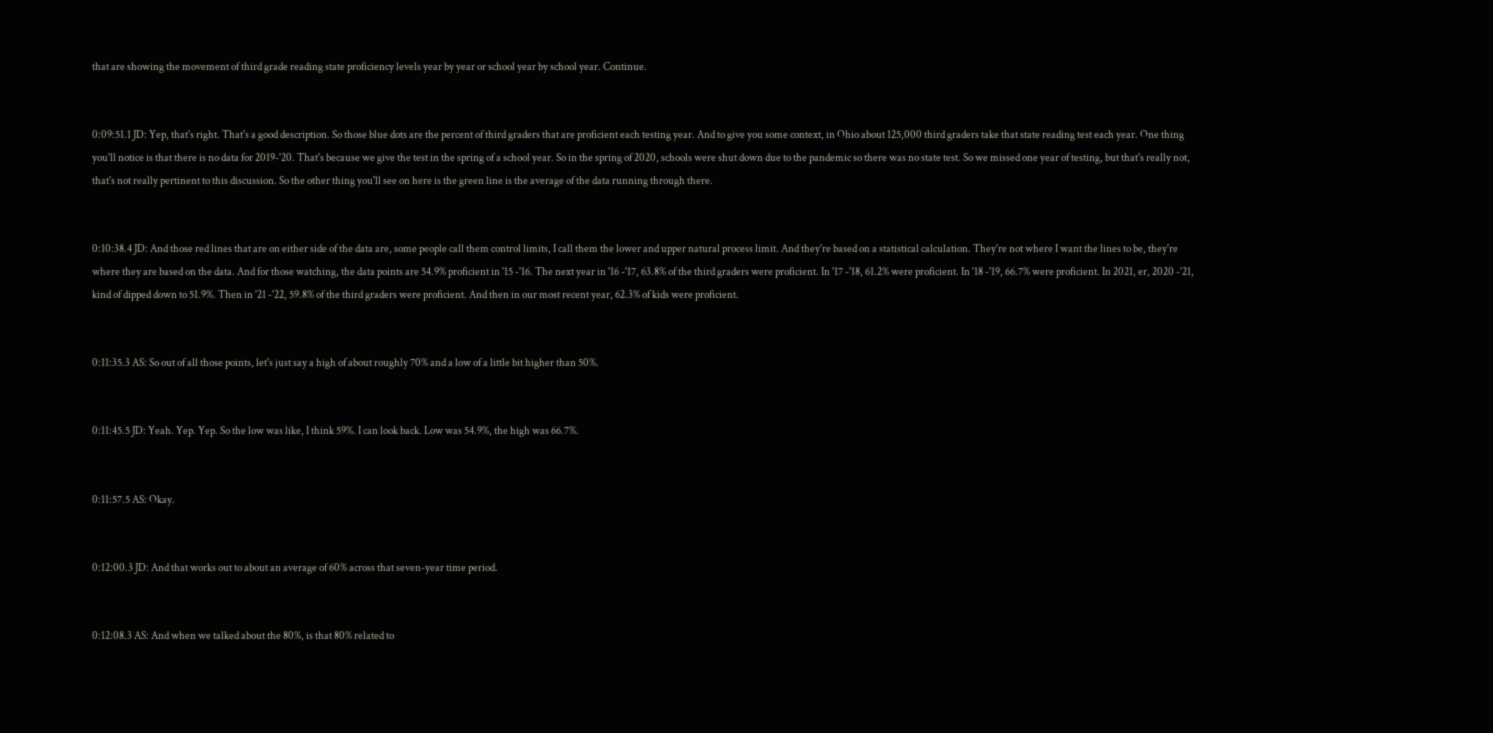that are showing the movement of third grade reading state proficiency levels year by year or school year by school year. Continue.


0:09:51.1 JD: Yep, that's right. That's a good description. So those blue dots are the percent of third graders that are proficient each testing year. And to give you some context, in Ohio about 125,000 third graders take that state reading test each year. One thing you'll notice is that there is no data for 2019-'20. That's because we give the test in the spring of a school year. So in the spring of 2020, schools were shut down due to the pandemic so there was no state test. So we missed one year of testing, but that's really not, that's not really pertinent to this discussion. So the other thing you'll see on here is the green line is the average of the data running through there.


0:10:38.4 JD: And those red lines that are on either side of the data are, some people call them control limits, I call them the lower and upper natural process limit. And they're based on a statistical calculation. They're not where I want the lines to be, they're where they are based on the data. And for those watching, the data points are 54.9% proficient in '15 -'16. The next year in '16 -'17, 63.8% of the third graders were proficient. In '17 -'18, 61.2% were proficient. In '18 -'19, 66.7% were proficient. In 2021, er, 2020 -'21, kind of dipped down to 51.9%. Then in '21 -'22, 59.8% of the third graders were proficient. And then in our most recent year, 62.3% of kids were proficient.


0:11:35.3 AS: So out of all those points, let's just say a high of about roughly 70% and a low of a little bit higher than 50%.


0:11:45.5 JD: Yeah. Yep. Yep. So the low was like, I think 59%. I can look back. Low was 54.9%, the high was 66.7%.


0:11:57.5 AS: Okay.


0:12:00.3 JD: And that works out to about an average of 60% across that seven-year time period.


0:12:08.3 AS: And when we talked about the 80%, is that 80% related to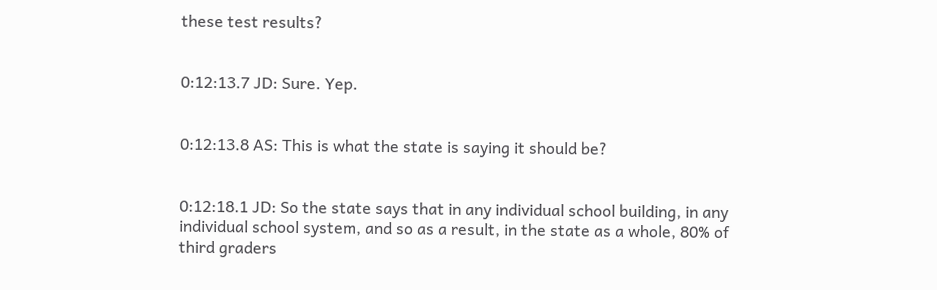these test results?


0:12:13.7 JD: Sure. Yep.


0:12:13.8 AS: This is what the state is saying it should be?


0:12:18.1 JD: So the state says that in any individual school building, in any individual school system, and so as a result, in the state as a whole, 80% of third graders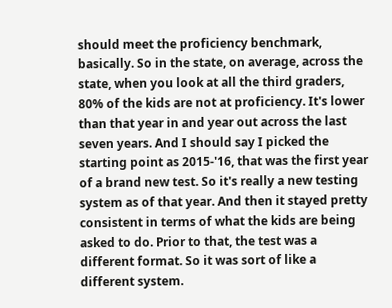should meet the proficiency benchmark, basically. So in the state, on average, across the state, when you look at all the third graders, 80% of the kids are not at proficiency. It's lower than that year in and year out across the last seven years. And I should say I picked the starting point as 2015-'16, that was the first year of a brand new test. So it's really a new testing system as of that year. And then it stayed pretty consistent in terms of what the kids are being asked to do. Prior to that, the test was a different format. So it was sort of like a different system.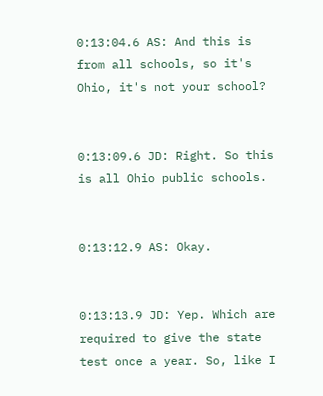0:13:04.6 AS: And this is from all schools, so it's Ohio, it's not your school?


0:13:09.6 JD: Right. So this is all Ohio public schools.


0:13:12.9 AS: Okay.


0:13:13.9 JD: Yep. Which are required to give the state test once a year. So, like I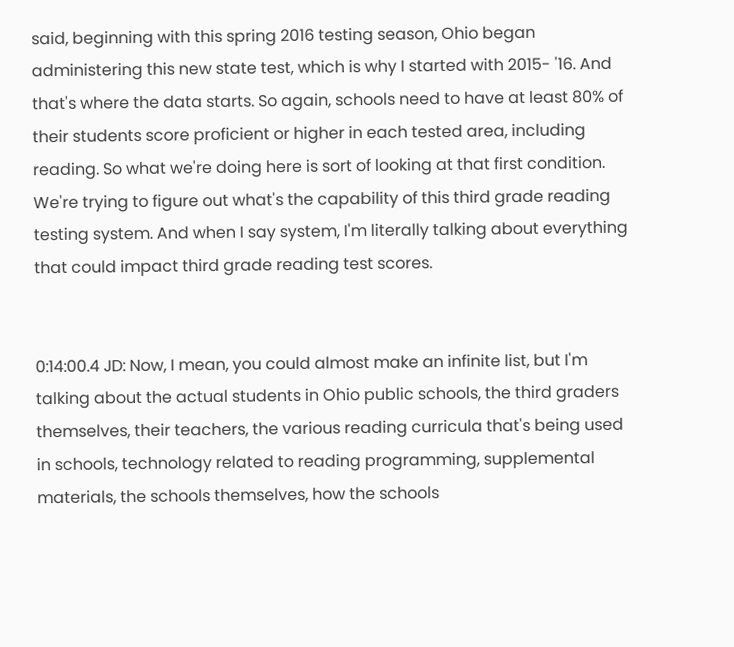said, beginning with this spring 2016 testing season, Ohio began administering this new state test, which is why I started with 2015- '16. And that's where the data starts. So again, schools need to have at least 80% of their students score proficient or higher in each tested area, including reading. So what we're doing here is sort of looking at that first condition. We're trying to figure out what's the capability of this third grade reading testing system. And when I say system, I'm literally talking about everything that could impact third grade reading test scores.


0:14:00.4 JD: Now, I mean, you could almost make an infinite list, but I'm talking about the actual students in Ohio public schools, the third graders themselves, their teachers, the various reading curricula that's being used in schools, technology related to reading programming, supplemental materials, the schools themselves, how the schools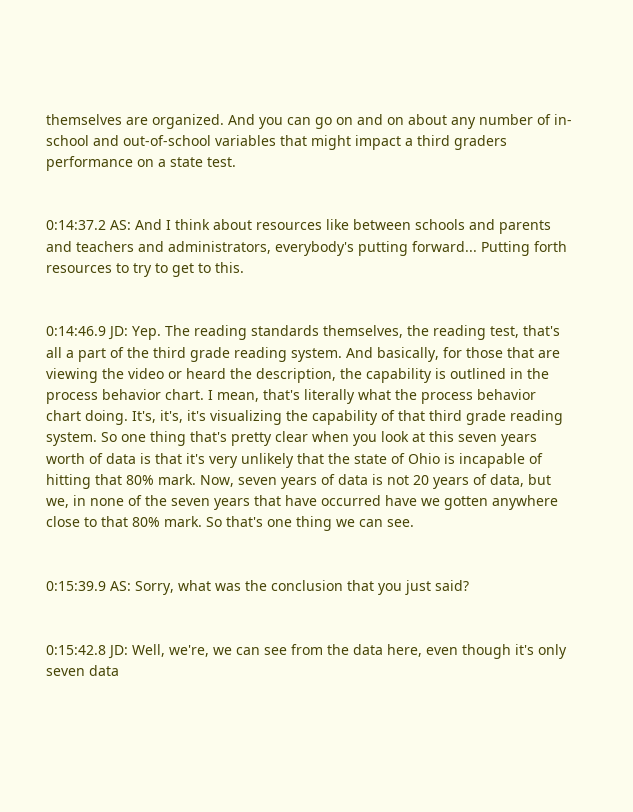themselves are organized. And you can go on and on about any number of in-school and out-of-school variables that might impact a third graders performance on a state test.


0:14:37.2 AS: And I think about resources like between schools and parents and teachers and administrators, everybody's putting forward... Putting forth resources to try to get to this.


0:14:46.9 JD: Yep. The reading standards themselves, the reading test, that's all a part of the third grade reading system. And basically, for those that are viewing the video or heard the description, the capability is outlined in the process behavior chart. I mean, that's literally what the process behavior chart doing. It's, it's, it's visualizing the capability of that third grade reading system. So one thing that's pretty clear when you look at this seven years worth of data is that it's very unlikely that the state of Ohio is incapable of hitting that 80% mark. Now, seven years of data is not 20 years of data, but we, in none of the seven years that have occurred have we gotten anywhere close to that 80% mark. So that's one thing we can see.


0:15:39.9 AS: Sorry, what was the conclusion that you just said?


0:15:42.8 JD: Well, we're, we can see from the data here, even though it's only seven data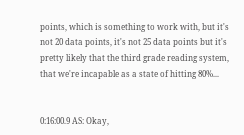points, which is something to work with, but it's not 20 data points, it's not 25 data points but it's pretty likely that the third grade reading system, that we're incapable as a state of hitting 80%...


0:16:00.9 AS: Okay,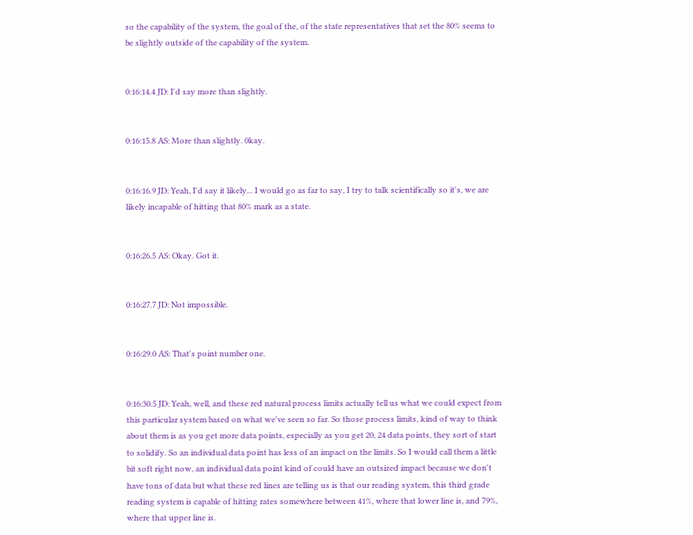so the capability of the system, the goal of the, of the state representatives that set the 80% seems to be slightly outside of the capability of the system.


0:16:14.4 JD: I'd say more than slightly.


0:16:15.8 AS: More than slightly. 0kay.


0:16:16.9 JD: Yeah, I'd say it likely... I would go as far to say, I try to talk scientifically so it's, we are likely incapable of hitting that 80% mark as a state.


0:16:26.5 AS: Okay. Got it.


0:16:27.7 JD: Not impossible.


0:16:29.0 AS: That's point number one.


0:16:30.5 JD: Yeah, well, and these red natural process limits actually tell us what we could expect from this particular system based on what we've seen so far. So those process limits, kind of way to think about them is as you get more data points, especially as you get 20, 24 data points, they sort of start to solidify. So an individual data point has less of an impact on the limits. So I would call them a little bit soft right now, an individual data point kind of could have an outsized impact because we don't have tons of data but what these red lines are telling us is that our reading system, this third grade reading system is capable of hitting rates somewhere between 41%, where that lower line is, and 79%, where that upper line is.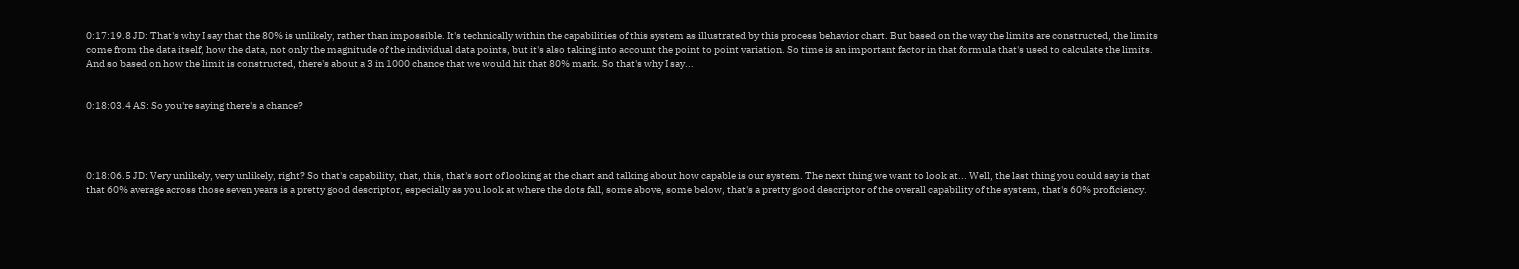0:17:19.8 JD: That's why I say that the 80% is unlikely, rather than impossible. It's technically within the capabilities of this system as illustrated by this process behavior chart. But based on the way the limits are constructed, the limits come from the data itself, how the data, not only the magnitude of the individual data points, but it's also taking into account the point to point variation. So time is an important factor in that formula that's used to calculate the limits. And so based on how the limit is constructed, there's about a 3 in 1000 chance that we would hit that 80% mark. So that's why I say...


0:18:03.4 AS: So you're saying there's a chance?




0:18:06.5 JD: Very unlikely, very unlikely, right? So that's capability, that, this, that's sort of looking at the chart and talking about how capable is our system. The next thing we want to look at... Well, the last thing you could say is that that 60% average across those seven years is a pretty good descriptor, especially as you look at where the dots fall, some above, some below, that's a pretty good descriptor of the overall capability of the system, that's 60% proficiency.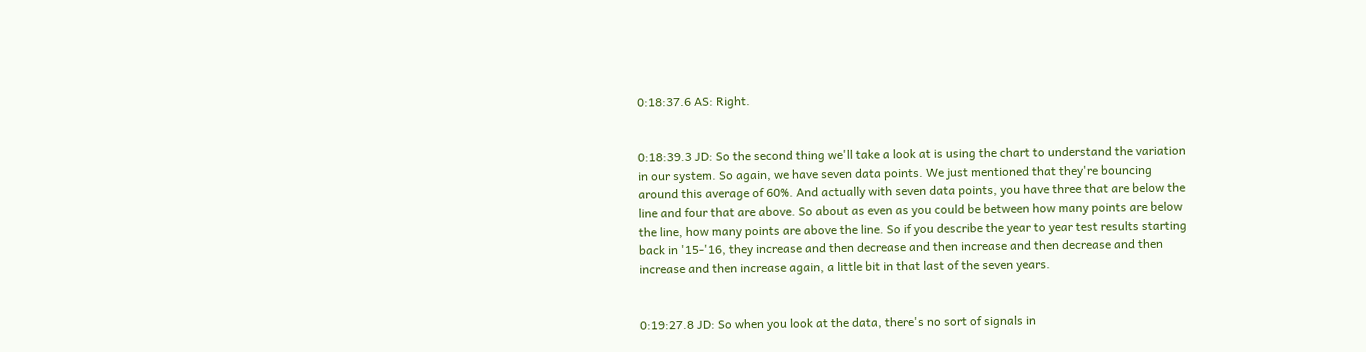0:18:37.6 AS: Right.


0:18:39.3 JD: So the second thing we'll take a look at is using the chart to understand the variation in our system. So again, we have seven data points. We just mentioned that they're bouncing around this average of 60%. And actually with seven data points, you have three that are below the line and four that are above. So about as even as you could be between how many points are below the line, how many points are above the line. So if you describe the year to year test results starting back in '15-'16, they increase and then decrease and then increase and then decrease and then increase and then increase again, a little bit in that last of the seven years.


0:19:27.8 JD: So when you look at the data, there's no sort of signals in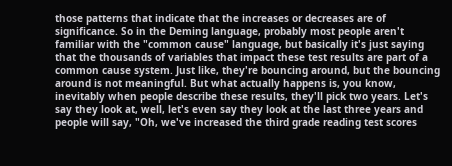those patterns that indicate that the increases or decreases are of significance. So in the Deming language, probably most people aren't familiar with the "common cause" language, but basically it's just saying that the thousands of variables that impact these test results are part of a common cause system. Just like, they're bouncing around, but the bouncing around is not meaningful. But what actually happens is, you know, inevitably when people describe these results, they'll pick two years. Let's say they look at, well, let's even say they look at the last three years and people will say, "Oh, we've increased the third grade reading test scores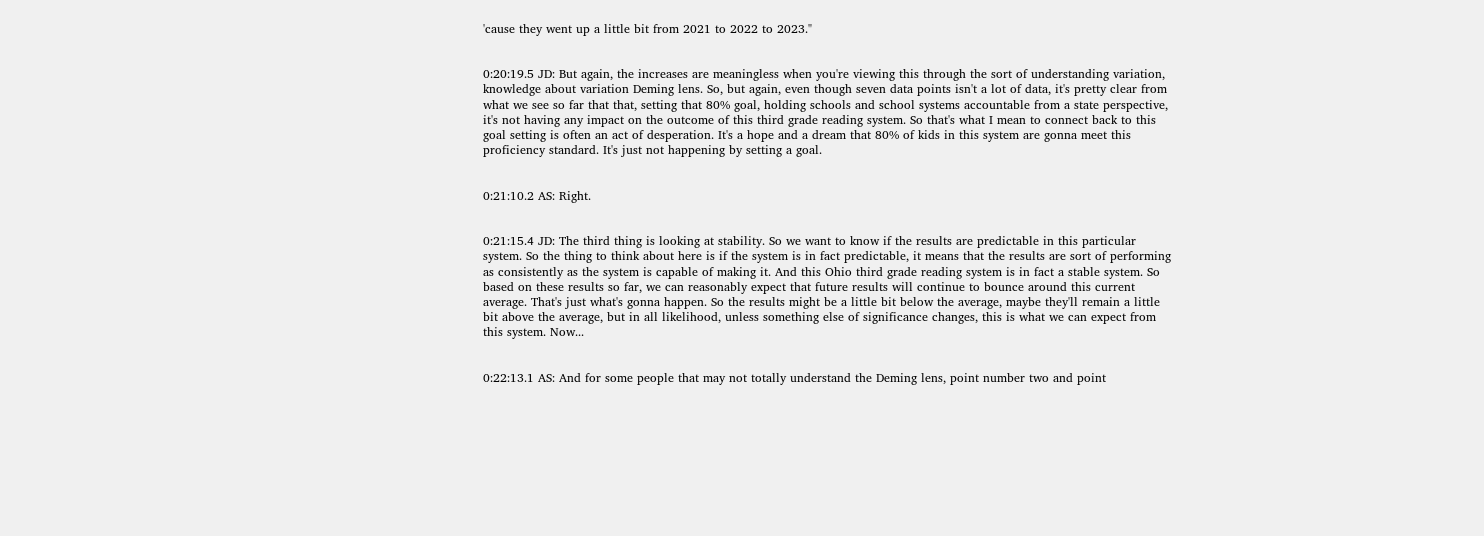'cause they went up a little bit from 2021 to 2022 to 2023."


0:20:19.5 JD: But again, the increases are meaningless when you're viewing this through the sort of understanding variation, knowledge about variation Deming lens. So, but again, even though seven data points isn't a lot of data, it's pretty clear from what we see so far that that, setting that 80% goal, holding schools and school systems accountable from a state perspective, it's not having any impact on the outcome of this third grade reading system. So that's what I mean to connect back to this goal setting is often an act of desperation. It's a hope and a dream that 80% of kids in this system are gonna meet this proficiency standard. It's just not happening by setting a goal.


0:21:10.2 AS: Right.


0:21:15.4 JD: The third thing is looking at stability. So we want to know if the results are predictable in this particular system. So the thing to think about here is if the system is in fact predictable, it means that the results are sort of performing as consistently as the system is capable of making it. And this Ohio third grade reading system is in fact a stable system. So based on these results so far, we can reasonably expect that future results will continue to bounce around this current average. That's just what's gonna happen. So the results might be a little bit below the average, maybe they'll remain a little bit above the average, but in all likelihood, unless something else of significance changes, this is what we can expect from this system. Now...


0:22:13.1 AS: And for some people that may not totally understand the Deming lens, point number two and point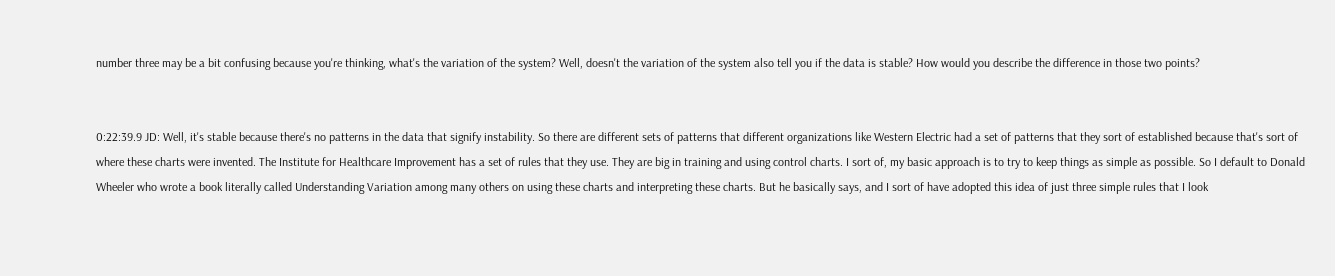number three may be a bit confusing because you're thinking, what's the variation of the system? Well, doesn't the variation of the system also tell you if the data is stable? How would you describe the difference in those two points?


0:22:39.9 JD: Well, it's stable because there's no patterns in the data that signify instability. So there are different sets of patterns that different organizations like Western Electric had a set of patterns that they sort of established because that's sort of where these charts were invented. The Institute for Healthcare Improvement has a set of rules that they use. They are big in training and using control charts. I sort of, my basic approach is to try to keep things as simple as possible. So I default to Donald Wheeler who wrote a book literally called Understanding Variation among many others on using these charts and interpreting these charts. But he basically says, and I sort of have adopted this idea of just three simple rules that I look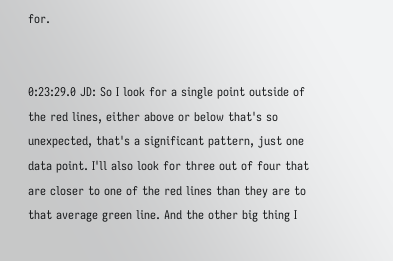for.


0:23:29.0 JD: So I look for a single point outside of the red lines, either above or below that's so unexpected, that's a significant pattern, just one data point. I'll also look for three out of four that are closer to one of the red lines than they are to that average green line. And the other big thing I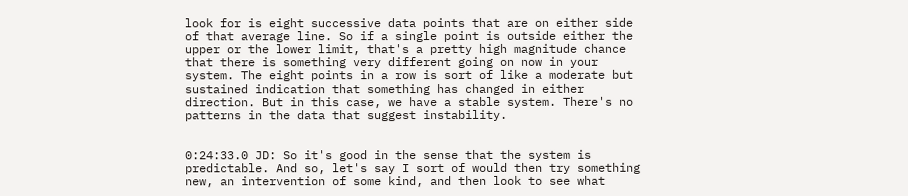look for is eight successive data points that are on either side of that average line. So if a single point is outside either the upper or the lower limit, that's a pretty high magnitude chance that there is something very different going on now in your system. The eight points in a row is sort of like a moderate but sustained indication that something has changed in either direction. But in this case, we have a stable system. There's no patterns in the data that suggest instability.


0:24:33.0 JD: So it's good in the sense that the system is predictable. And so, let's say I sort of would then try something new, an intervention of some kind, and then look to see what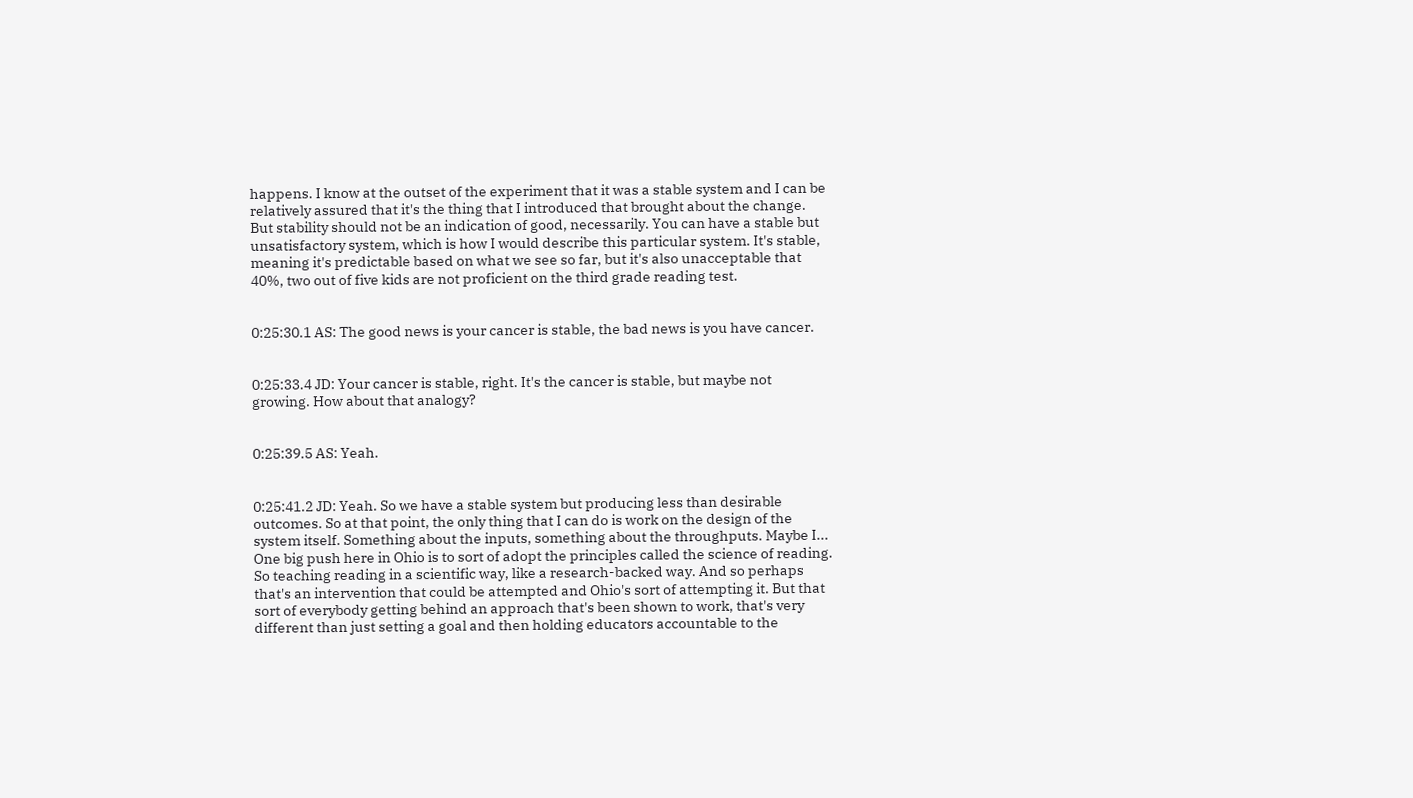happens. I know at the outset of the experiment that it was a stable system and I can be relatively assured that it's the thing that I introduced that brought about the change. But stability should not be an indication of good, necessarily. You can have a stable but unsatisfactory system, which is how I would describe this particular system. It's stable, meaning it's predictable based on what we see so far, but it's also unacceptable that 40%, two out of five kids are not proficient on the third grade reading test.


0:25:30.1 AS: The good news is your cancer is stable, the bad news is you have cancer.


0:25:33.4 JD: Your cancer is stable, right. It's the cancer is stable, but maybe not growing. How about that analogy?


0:25:39.5 AS: Yeah.


0:25:41.2 JD: Yeah. So we have a stable system but producing less than desirable outcomes. So at that point, the only thing that I can do is work on the design of the system itself. Something about the inputs, something about the throughputs. Maybe I... One big push here in Ohio is to sort of adopt the principles called the science of reading. So teaching reading in a scientific way, like a research-backed way. And so perhaps that's an intervention that could be attempted and Ohio's sort of attempting it. But that sort of everybody getting behind an approach that's been shown to work, that's very different than just setting a goal and then holding educators accountable to the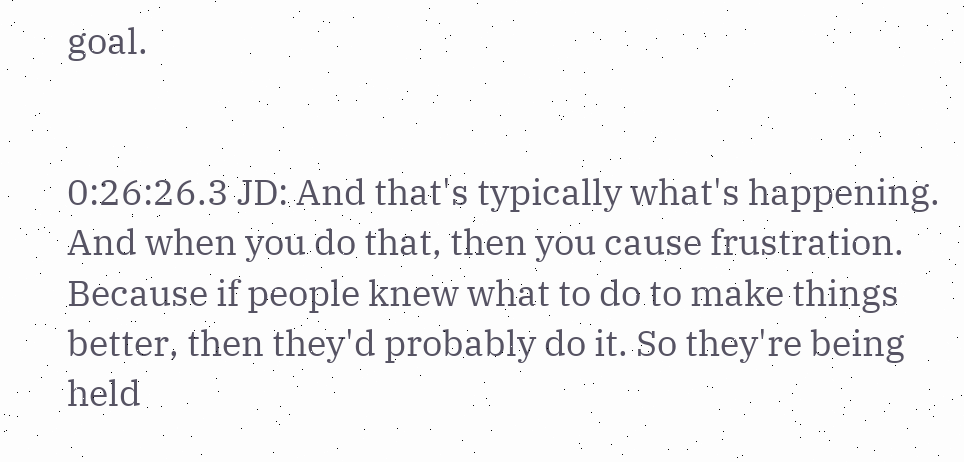goal.


0:26:26.3 JD: And that's typically what's happening. And when you do that, then you cause frustration. Because if people knew what to do to make things better, then they'd probably do it. So they're being held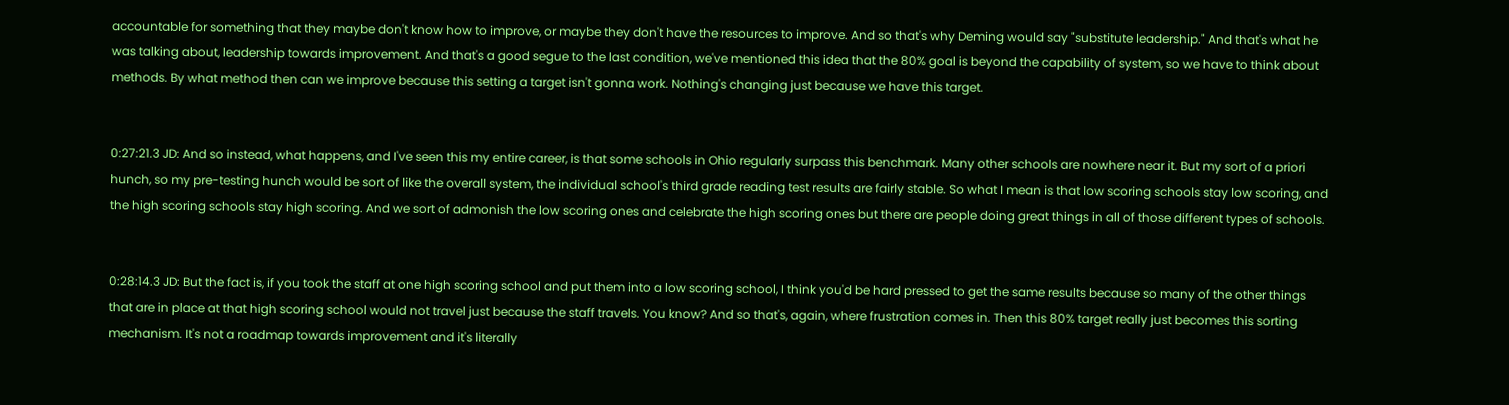accountable for something that they maybe don't know how to improve, or maybe they don't have the resources to improve. And so that's why Deming would say "substitute leadership." And that's what he was talking about, leadership towards improvement. And that's a good segue to the last condition, we've mentioned this idea that the 80% goal is beyond the capability of system, so we have to think about methods. By what method then can we improve because this setting a target isn't gonna work. Nothing's changing just because we have this target.


0:27:21.3 JD: And so instead, what happens, and I've seen this my entire career, is that some schools in Ohio regularly surpass this benchmark. Many other schools are nowhere near it. But my sort of a priori hunch, so my pre-testing hunch would be sort of like the overall system, the individual school's third grade reading test results are fairly stable. So what I mean is that low scoring schools stay low scoring, and the high scoring schools stay high scoring. And we sort of admonish the low scoring ones and celebrate the high scoring ones but there are people doing great things in all of those different types of schools.


0:28:14.3 JD: But the fact is, if you took the staff at one high scoring school and put them into a low scoring school, I think you'd be hard pressed to get the same results because so many of the other things that are in place at that high scoring school would not travel just because the staff travels. You know? And so that's, again, where frustration comes in. Then this 80% target really just becomes this sorting mechanism. It's not a roadmap towards improvement and it's literally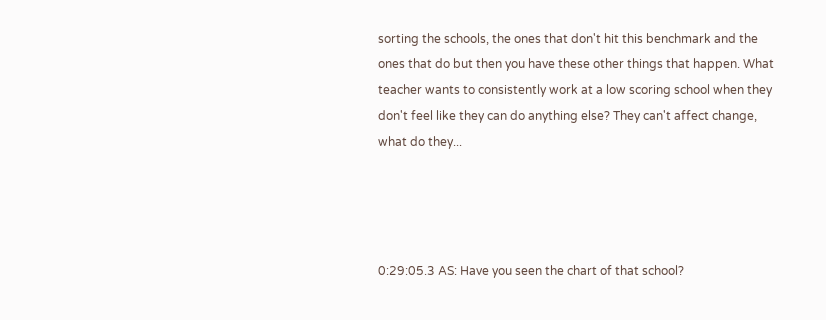sorting the schools, the ones that don't hit this benchmark and the ones that do but then you have these other things that happen. What teacher wants to consistently work at a low scoring school when they don't feel like they can do anything else? They can't affect change, what do they...




0:29:05.3 AS: Have you seen the chart of that school?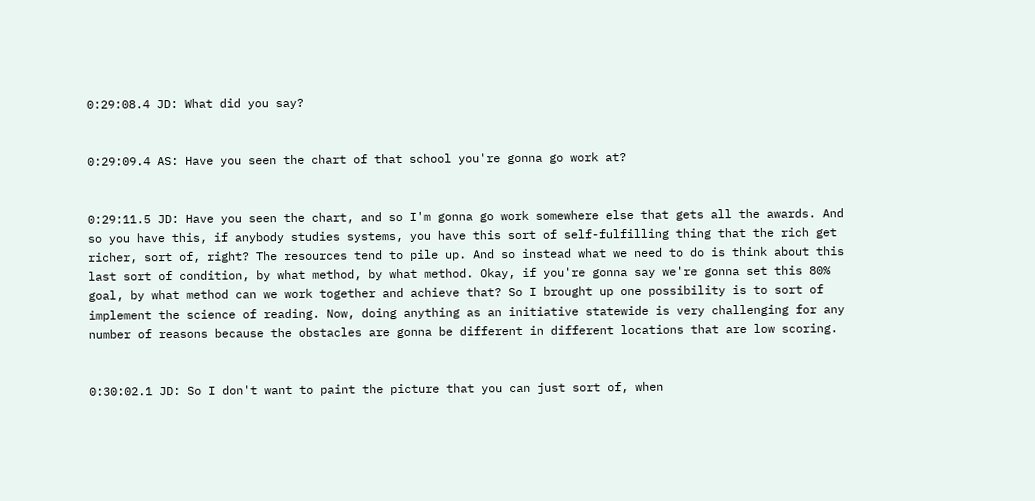0:29:08.4 JD: What did you say?


0:29:09.4 AS: Have you seen the chart of that school you're gonna go work at?


0:29:11.5 JD: Have you seen the chart, and so I'm gonna go work somewhere else that gets all the awards. And so you have this, if anybody studies systems, you have this sort of self-fulfilling thing that the rich get richer, sort of, right? The resources tend to pile up. And so instead what we need to do is think about this last sort of condition, by what method, by what method. Okay, if you're gonna say we're gonna set this 80% goal, by what method can we work together and achieve that? So I brought up one possibility is to sort of implement the science of reading. Now, doing anything as an initiative statewide is very challenging for any number of reasons because the obstacles are gonna be different in different locations that are low scoring.


0:30:02.1 JD: So I don't want to paint the picture that you can just sort of, when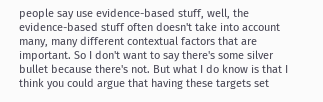people say use evidence-based stuff, well, the evidence-based stuff often doesn't take into account many, many different contextual factors that are important. So I don't want to say there's some silver bullet because there's not. But what I do know is that I think you could argue that having these targets set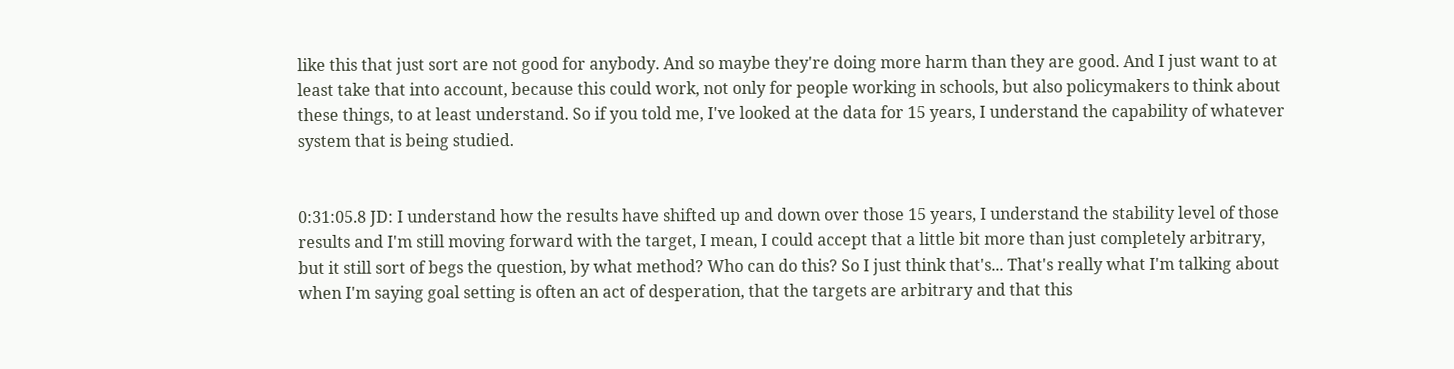like this that just sort are not good for anybody. And so maybe they're doing more harm than they are good. And I just want to at least take that into account, because this could work, not only for people working in schools, but also policymakers to think about these things, to at least understand. So if you told me, I've looked at the data for 15 years, I understand the capability of whatever system that is being studied.


0:31:05.8 JD: I understand how the results have shifted up and down over those 15 years, I understand the stability level of those results and I'm still moving forward with the target, I mean, I could accept that a little bit more than just completely arbitrary, but it still sort of begs the question, by what method? Who can do this? So I just think that's... That's really what I'm talking about when I'm saying goal setting is often an act of desperation, that the targets are arbitrary and that this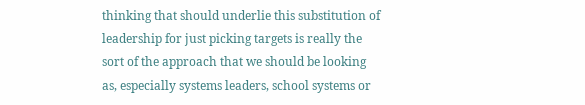thinking that should underlie this substitution of leadership for just picking targets is really the sort of the approach that we should be looking as, especially systems leaders, school systems or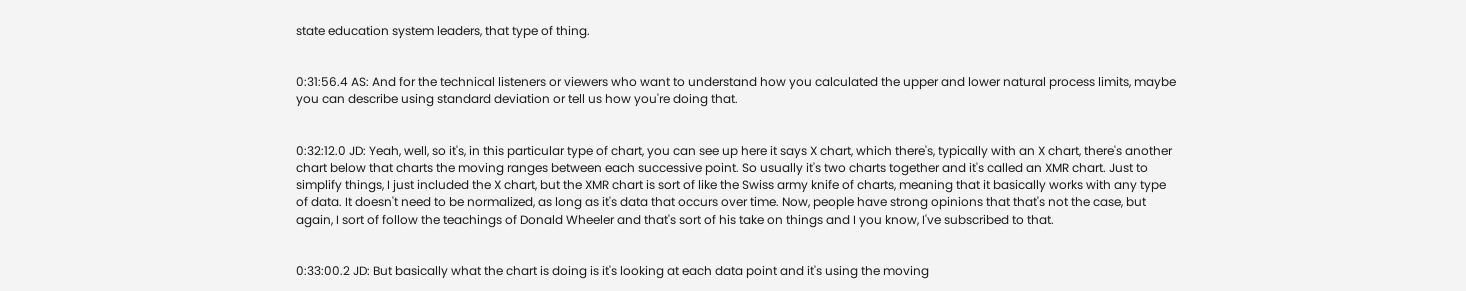state education system leaders, that type of thing.


0:31:56.4 AS: And for the technical listeners or viewers who want to understand how you calculated the upper and lower natural process limits, maybe you can describe using standard deviation or tell us how you're doing that.


0:32:12.0 JD: Yeah, well, so it's, in this particular type of chart, you can see up here it says X chart, which there's, typically with an X chart, there's another chart below that charts the moving ranges between each successive point. So usually it's two charts together and it's called an XMR chart. Just to simplify things, I just included the X chart, but the XMR chart is sort of like the Swiss army knife of charts, meaning that it basically works with any type of data. It doesn't need to be normalized, as long as it's data that occurs over time. Now, people have strong opinions that that's not the case, but again, I sort of follow the teachings of Donald Wheeler and that's sort of his take on things and I you know, I've subscribed to that.


0:33:00.2 JD: But basically what the chart is doing is it's looking at each data point and it's using the moving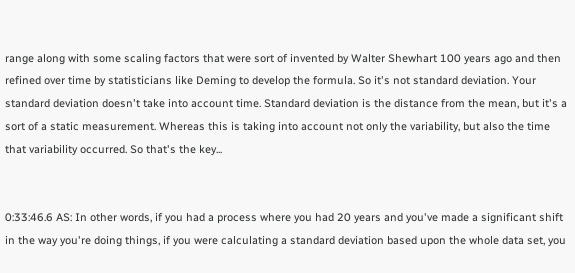range along with some scaling factors that were sort of invented by Walter Shewhart 100 years ago and then refined over time by statisticians like Deming to develop the formula. So it's not standard deviation. Your standard deviation doesn't take into account time. Standard deviation is the distance from the mean, but it's a sort of a static measurement. Whereas this is taking into account not only the variability, but also the time that variability occurred. So that's the key...


0:33:46.6 AS: In other words, if you had a process where you had 20 years and you've made a significant shift in the way you're doing things, if you were calculating a standard deviation based upon the whole data set, you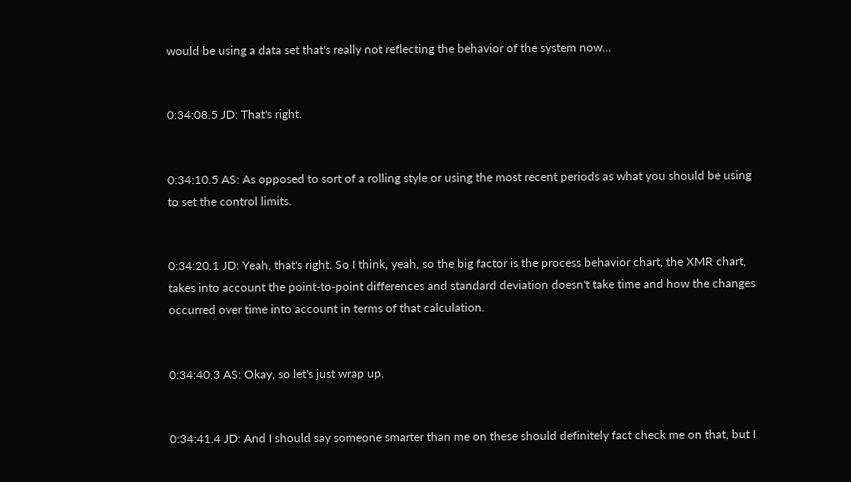would be using a data set that's really not reflecting the behavior of the system now...


0:34:08.5 JD: That's right.


0:34:10.5 AS: As opposed to sort of a rolling style or using the most recent periods as what you should be using to set the control limits.


0:34:20.1 JD: Yeah, that's right. So I think, yeah, so the big factor is the process behavior chart, the XMR chart, takes into account the point-to-point differences and standard deviation doesn't take time and how the changes occurred over time into account in terms of that calculation.


0:34:40.3 AS: Okay, so let's just wrap up.


0:34:41.4 JD: And I should say someone smarter than me on these should definitely fact check me on that, but I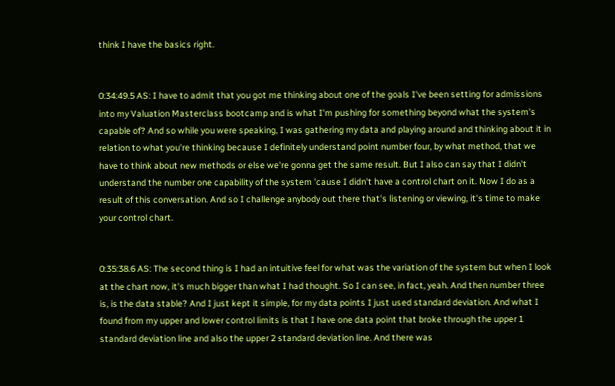think I have the basics right.


0:34:49.5 AS: I have to admit that you got me thinking about one of the goals I've been setting for admissions into my Valuation Masterclass bootcamp and is what I'm pushing for something beyond what the system's capable of? And so while you were speaking, I was gathering my data and playing around and thinking about it in relation to what you're thinking because I definitely understand point number four, by what method, that we have to think about new methods or else we're gonna get the same result. But I also can say that I didn't understand the number one capability of the system 'cause I didn't have a control chart on it. Now I do as a result of this conversation. And so I challenge anybody out there that's listening or viewing, it's time to make your control chart.


0:35:38.6 AS: The second thing is I had an intuitive feel for what was the variation of the system but when I look at the chart now, it's much bigger than what I had thought. So I can see, in fact, yeah. And then number three is, is the data stable? And I just kept it simple, for my data points I just used standard deviation. And what I found from my upper and lower control limits is that I have one data point that broke through the upper 1 standard deviation line and also the upper 2 standard deviation line. And there was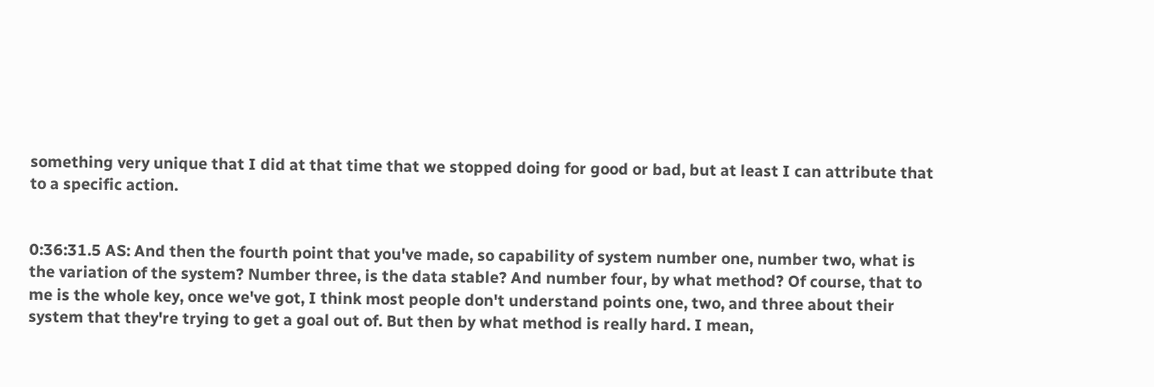something very unique that I did at that time that we stopped doing for good or bad, but at least I can attribute that to a specific action.


0:36:31.5 AS: And then the fourth point that you've made, so capability of system number one, number two, what is the variation of the system? Number three, is the data stable? And number four, by what method? Of course, that to me is the whole key, once we've got, I think most people don't understand points one, two, and three about their system that they're trying to get a goal out of. But then by what method is really hard. I mean,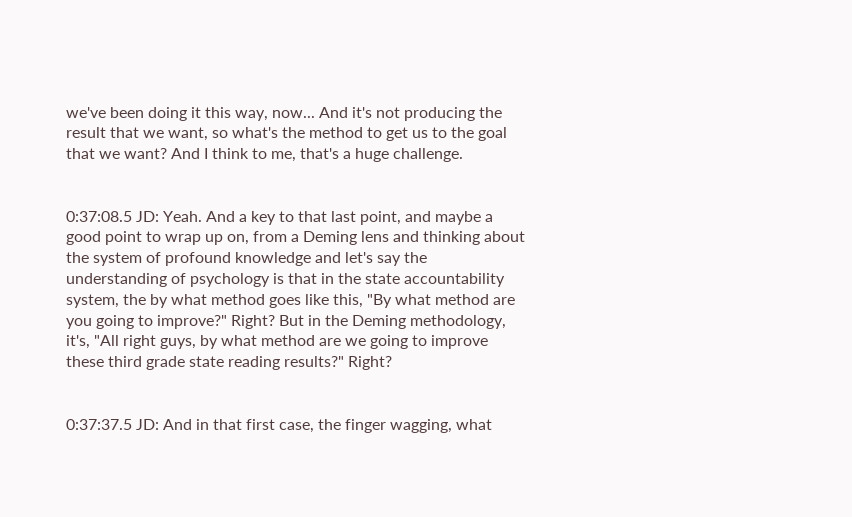we've been doing it this way, now... And it's not producing the result that we want, so what's the method to get us to the goal that we want? And I think to me, that's a huge challenge.


0:37:08.5 JD: Yeah. And a key to that last point, and maybe a good point to wrap up on, from a Deming lens and thinking about the system of profound knowledge and let's say the understanding of psychology is that in the state accountability system, the by what method goes like this, "By what method are you going to improve?" Right? But in the Deming methodology, it's, "All right guys, by what method are we going to improve these third grade state reading results?" Right?


0:37:37.5 JD: And in that first case, the finger wagging, what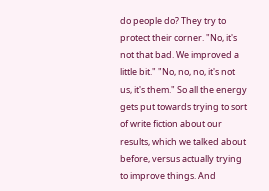do people do? They try to protect their corner. "No, it's not that bad. We improved a little bit." "No, no, no, it's not us, it's them." So all the energy gets put towards trying to sort of write fiction about our results, which we talked about before, versus actually trying to improve things. And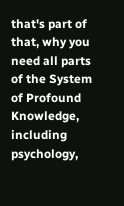that's part of that, why you need all parts of the System of Profound Knowledge, including psychology,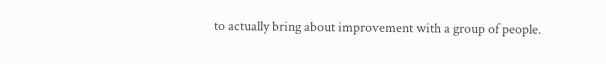to actually bring about improvement with a group of people.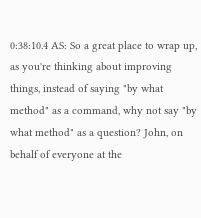0:38:10.4 AS: So a great place to wrap up, as you're thinking about improving things, instead of saying "by what method" as a command, why not say "by what method" as a question? John, on behalf of everyone at the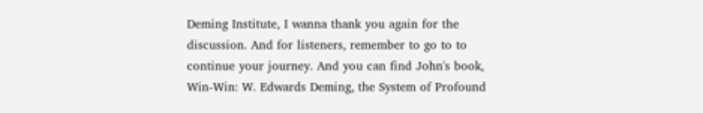Deming Institute, I wanna thank you again for the discussion. And for listeners, remember to go to to continue your journey. And you can find John's book, Win-Win: W. Edwards Deming, the System of Profound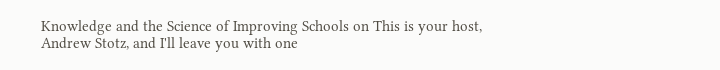Knowledge and the Science of Improving Schools on This is your host, Andrew Stotz, and I'll leave you with one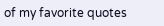of my favorite quotes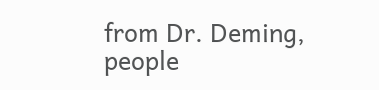from Dr. Deming, people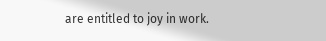are entitled to joy in work.